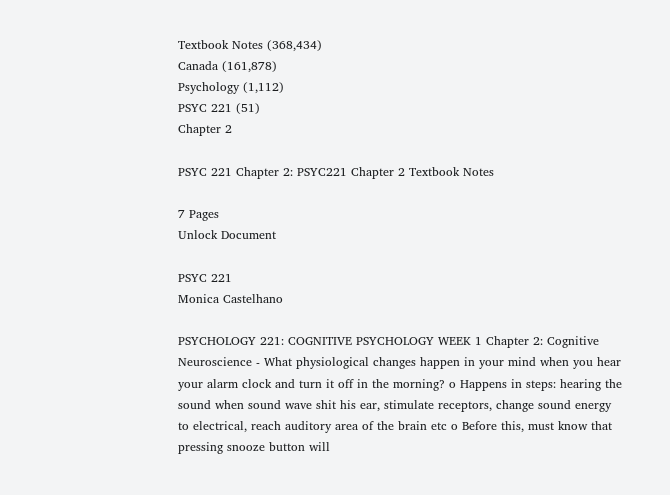Textbook Notes (368,434)
Canada (161,878)
Psychology (1,112)
PSYC 221 (51)
Chapter 2

PSYC 221 Chapter 2: PSYC221 Chapter 2 Textbook Notes

7 Pages
Unlock Document

PSYC 221
Monica Castelhano

PSYCHOLOGY 221: COGNITIVE PSYCHOLOGY WEEK 1 Chapter 2: Cognitive Neuroscience - What physiological changes happen in your mind when you hear your alarm clock and turn it off in the morning? o Happens in steps: hearing the sound when sound wave shit his ear, stimulate receptors, change sound energy to electrical, reach auditory area of the brain etc o Before this, must know that pressing snooze button will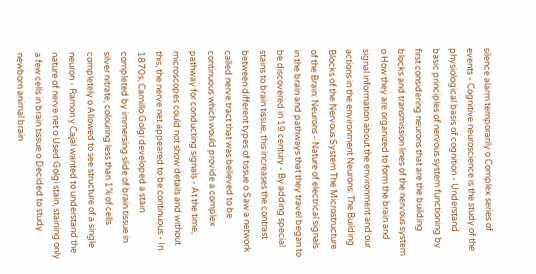silence alarm temporarily o Complex series of events - Cognitive neuroscience is the study of the physiological basis of cognition - Understand basic principles of nervous system functioning by first considering neurons that are the building blocks and transmission lines of the nervous system o How they are organized to form the brain and signal information about the environment and our actions in the environment Neurons: The Building Blocks of the Nervous System The Microstructure of the Brain: Neurons - Nature of electrical signals in the brain and pathways that they travel began to be discovered in 19 century - By adding special stains to brain tissue, this increases the contrast between different types of tissue o Saw a network called nerve tract that was believed to be continuous which would provide a complex pathway for conducting signals - At the time, microscopes could not show details and without this, the nerve net appeared to be continuous - In 1870s, Camillo Golgi developed a stain completed by immersing slide of brain tissue in silver nitrate, colouring less than 1% of cells completely o Allowed to see structure of a single neuron - Ramon y Cajal wanted to understand the nature of nerve net o Used Golgi stain, staining only a few cells in brain tissue o Decided to study newborn animal brain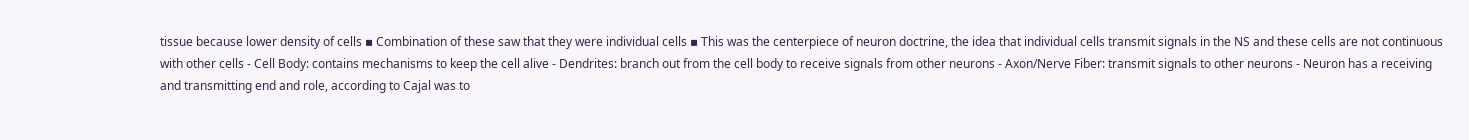tissue because lower density of cells ▪ Combination of these saw that they were individual cells ▪ This was the centerpiece of neuron doctrine, the idea that individual cells transmit signals in the NS and these cells are not continuous with other cells - Cell Body: contains mechanisms to keep the cell alive - Dendrites: branch out from the cell body to receive signals from other neurons - Axon/Nerve Fiber: transmit signals to other neurons - Neuron has a receiving and transmitting end and role, according to Cajal was to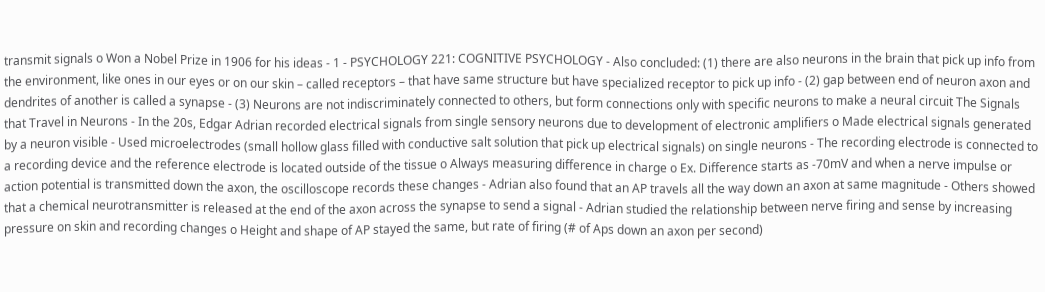transmit signals o Won a Nobel Prize in 1906 for his ideas - 1 - PSYCHOLOGY 221: COGNITIVE PSYCHOLOGY - Also concluded: (1) there are also neurons in the brain that pick up info from the environment, like ones in our eyes or on our skin – called receptors – that have same structure but have specialized receptor to pick up info - (2) gap between end of neuron axon and dendrites of another is called a synapse - (3) Neurons are not indiscriminately connected to others, but form connections only with specific neurons to make a neural circuit The Signals that Travel in Neurons - In the 20s, Edgar Adrian recorded electrical signals from single sensory neurons due to development of electronic amplifiers o Made electrical signals generated by a neuron visible - Used microelectrodes (small hollow glass filled with conductive salt solution that pick up electrical signals) on single neurons - The recording electrode is connected to a recording device and the reference electrode is located outside of the tissue o Always measuring difference in charge o Ex. Difference starts as -70mV and when a nerve impulse or action potential is transmitted down the axon, the oscilloscope records these changes - Adrian also found that an AP travels all the way down an axon at same magnitude - Others showed that a chemical neurotransmitter is released at the end of the axon across the synapse to send a signal - Adrian studied the relationship between nerve firing and sense by increasing pressure on skin and recording changes o Height and shape of AP stayed the same, but rate of firing (# of Aps down an axon per second)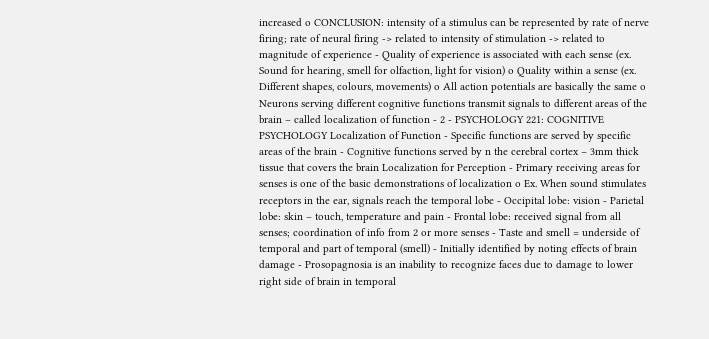increased o CONCLUSION: intensity of a stimulus can be represented by rate of nerve firing; rate of neural firing -> related to intensity of stimulation -> related to magnitude of experience - Quality of experience is associated with each sense (ex. Sound for hearing, smell for olfaction, light for vision) o Quality within a sense (ex. Different shapes, colours, movements) o All action potentials are basically the same o Neurons serving different cognitive functions transmit signals to different areas of the brain – called localization of function - 2 - PSYCHOLOGY 221: COGNITIVE PSYCHOLOGY Localization of Function - Specific functions are served by specific areas of the brain - Cognitive functions served by n the cerebral cortex – 3mm thick tissue that covers the brain Localization for Perception - Primary receiving areas for senses is one of the basic demonstrations of localization o Ex. When sound stimulates receptors in the ear, signals reach the temporal lobe - Occipital lobe: vision - Parietal lobe: skin – touch, temperature and pain - Frontal lobe: received signal from all senses; coordination of info from 2 or more senses - Taste and smell = underside of temporal and part of temporal (smell) - Initially identified by noting effects of brain damage - Prosopagnosia is an inability to recognize faces due to damage to lower right side of brain in temporal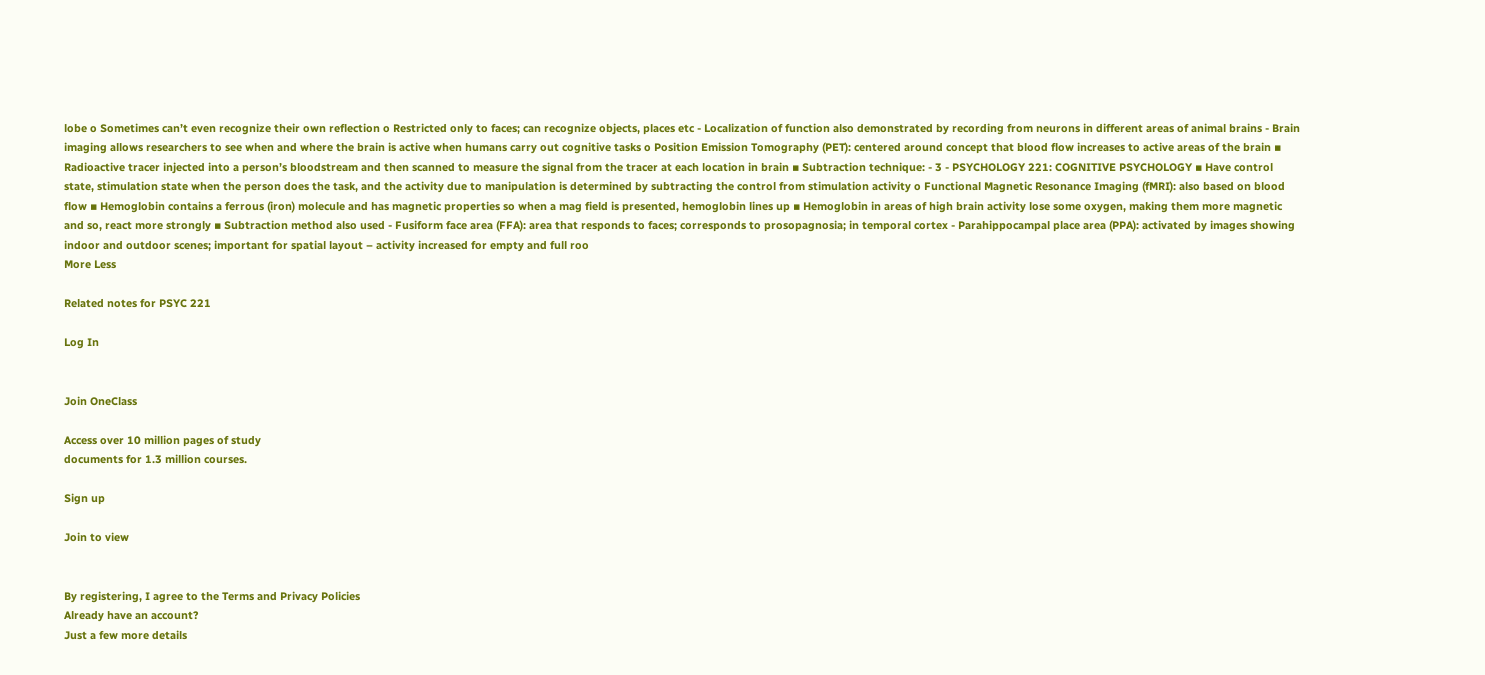lobe o Sometimes can’t even recognize their own reflection o Restricted only to faces; can recognize objects, places etc - Localization of function also demonstrated by recording from neurons in different areas of animal brains - Brain imaging allows researchers to see when and where the brain is active when humans carry out cognitive tasks o Position Emission Tomography (PET): centered around concept that blood flow increases to active areas of the brain ▪ Radioactive tracer injected into a person’s bloodstream and then scanned to measure the signal from the tracer at each location in brain ▪ Subtraction technique: - 3 - PSYCHOLOGY 221: COGNITIVE PSYCHOLOGY ▪ Have control state, stimulation state when the person does the task, and the activity due to manipulation is determined by subtracting the control from stimulation activity o Functional Magnetic Resonance Imaging (fMRI): also based on blood flow ▪ Hemoglobin contains a ferrous (iron) molecule and has magnetic properties so when a mag field is presented, hemoglobin lines up ▪ Hemoglobin in areas of high brain activity lose some oxygen, making them more magnetic and so, react more strongly ▪ Subtraction method also used - Fusiform face area (FFA): area that responds to faces; corresponds to prosopagnosia; in temporal cortex - Parahippocampal place area (PPA): activated by images showing indoor and outdoor scenes; important for spatial layout – activity increased for empty and full roo
More Less

Related notes for PSYC 221

Log In


Join OneClass

Access over 10 million pages of study
documents for 1.3 million courses.

Sign up

Join to view


By registering, I agree to the Terms and Privacy Policies
Already have an account?
Just a few more details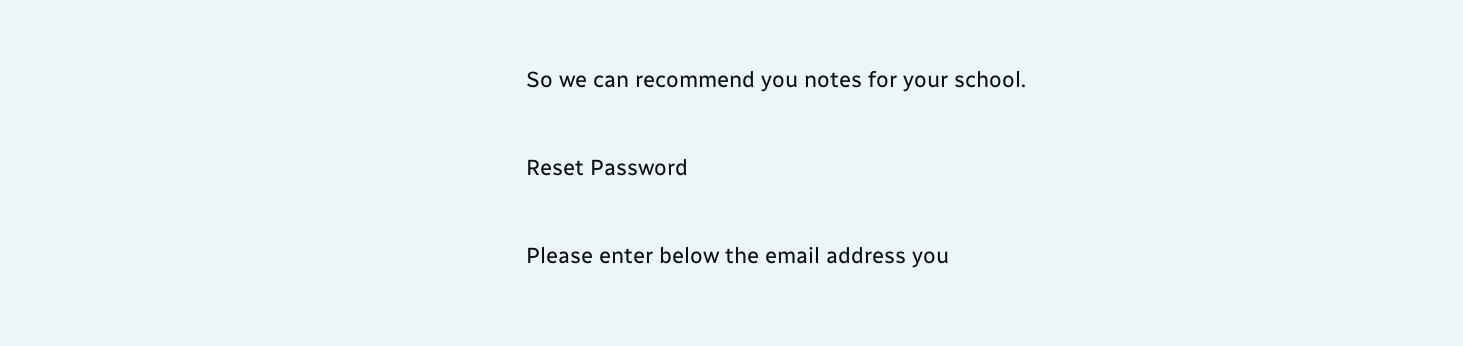So we can recommend you notes for your school.

Reset Password

Please enter below the email address you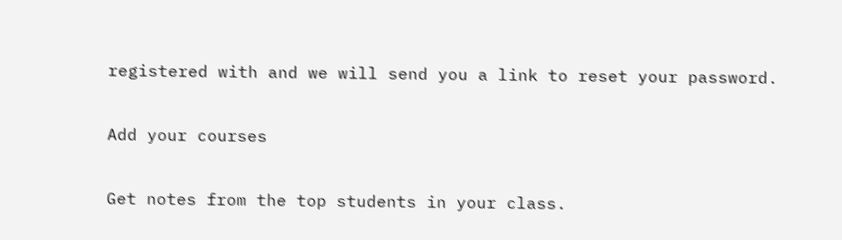registered with and we will send you a link to reset your password.

Add your courses

Get notes from the top students in your class.